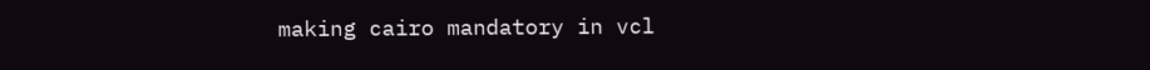making cairo mandatory in vcl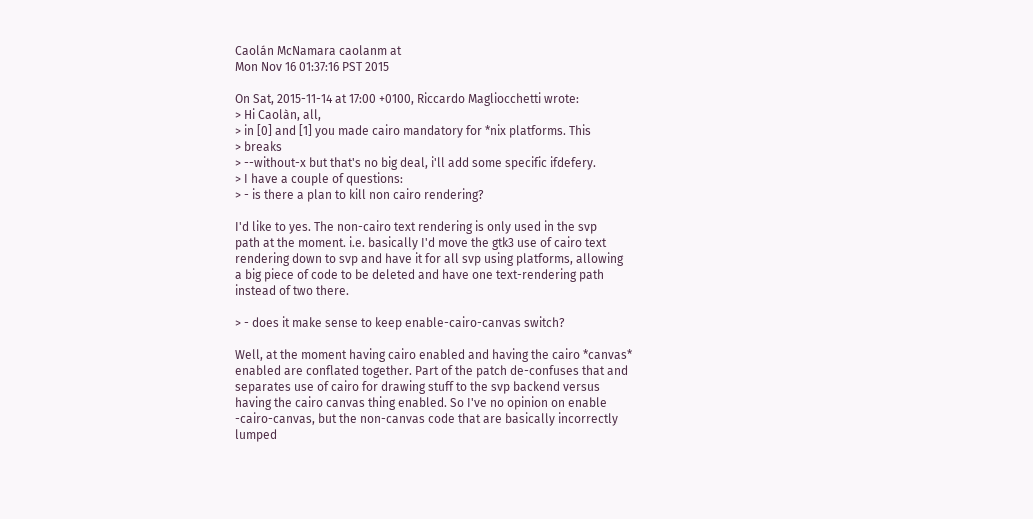Caolán McNamara caolanm at
Mon Nov 16 01:37:16 PST 2015

On Sat, 2015-11-14 at 17:00 +0100, Riccardo Magliocchetti wrote:
> Hi Caolàn, all,
> in [0] and [1] you made cairo mandatory for *nix platforms. This
> breaks
> --without-x but that's no big deal, i'll add some specific ifdefery.
> I have a couple of questions:
> - is there a plan to kill non cairo rendering?

I'd like to yes. The non-cairo text rendering is only used in the svp
path at the moment. i.e. basically I'd move the gtk3 use of cairo text
rendering down to svp and have it for all svp using platforms, allowing
a big piece of code to be deleted and have one text-rendering path
instead of two there.

> - does it make sense to keep enable-cairo-canvas switch?

Well, at the moment having cairo enabled and having the cairo *canvas*
enabled are conflated together. Part of the patch de-confuses that and
separates use of cairo for drawing stuff to the svp backend versus
having the cairo canvas thing enabled. So I've no opinion on enable
-cairo-canvas, but the non-canvas code that are basically incorrectly
lumped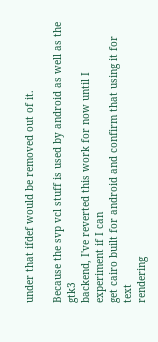under that ifdef would be removed out of it.

Because the svp vcl stuff is used by android as well as the gtk3
backend, I've reverted this work for now until I experiment if I can
get cairo built for android and confirm that using it for text
rendering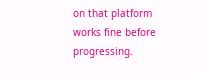on that platform works fine before progressing.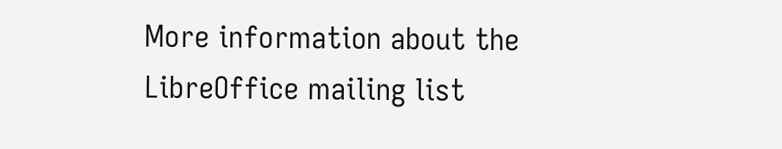More information about the LibreOffice mailing list